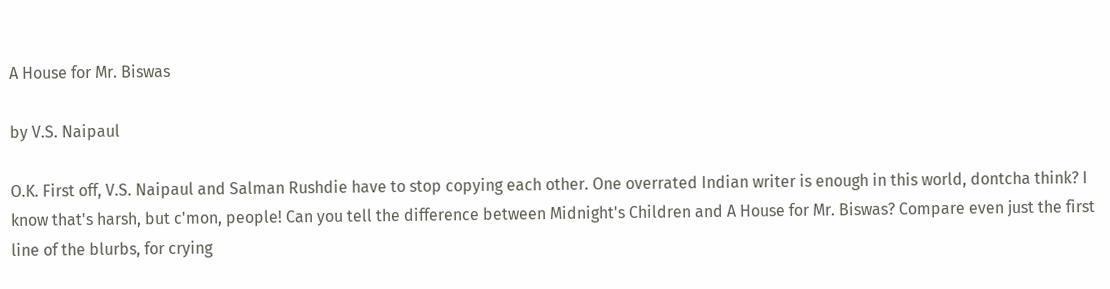A House for Mr. Biswas

by V.S. Naipaul

O.K. First off, V.S. Naipaul and Salman Rushdie have to stop copying each other. One overrated Indian writer is enough in this world, dontcha think? I know that's harsh, but c'mon, people! Can you tell the difference between Midnight's Children and A House for Mr. Biswas? Compare even just the first line of the blurbs, for crying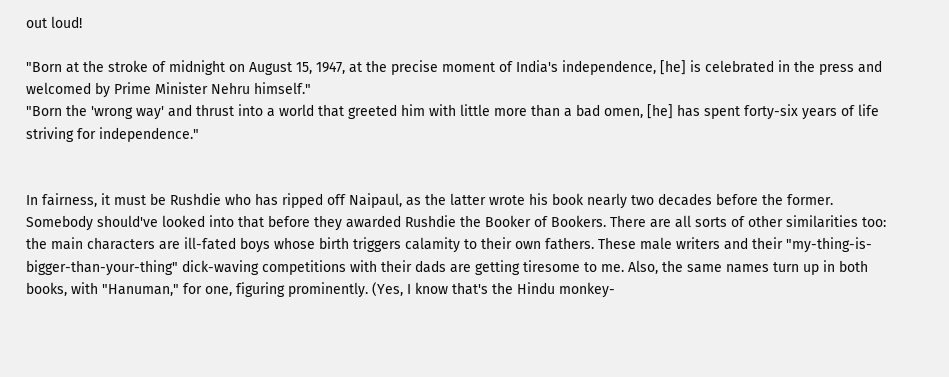out loud!

"Born at the stroke of midnight on August 15, 1947, at the precise moment of India's independence, [he] is celebrated in the press and welcomed by Prime Minister Nehru himself."
"Born the 'wrong way' and thrust into a world that greeted him with little more than a bad omen, [he] has spent forty-six years of life striving for independence."


In fairness, it must be Rushdie who has ripped off Naipaul, as the latter wrote his book nearly two decades before the former. Somebody should've looked into that before they awarded Rushdie the Booker of Bookers. There are all sorts of other similarities too: the main characters are ill-fated boys whose birth triggers calamity to their own fathers. These male writers and their "my-thing-is-bigger-than-your-thing" dick-waving competitions with their dads are getting tiresome to me. Also, the same names turn up in both books, with "Hanuman," for one, figuring prominently. (Yes, I know that's the Hindu monkey-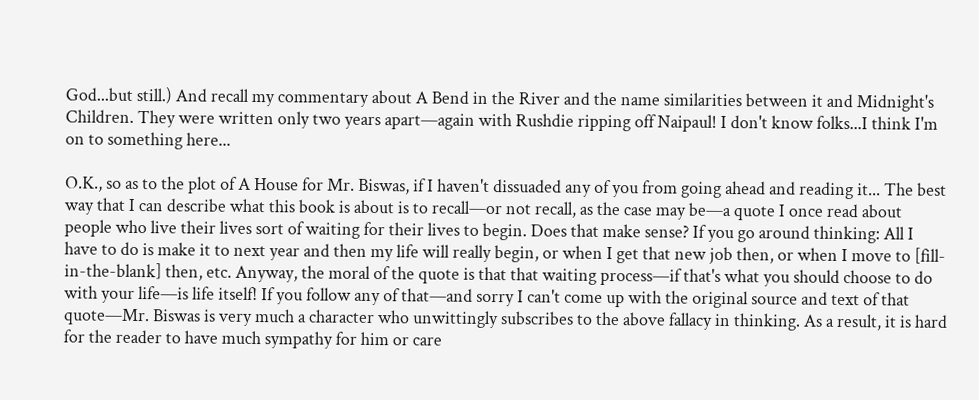God...but still.) And recall my commentary about A Bend in the River and the name similarities between it and Midnight's Children. They were written only two years apart—again with Rushdie ripping off Naipaul! I don't know folks...I think I'm on to something here...

O.K., so as to the plot of A House for Mr. Biswas, if I haven't dissuaded any of you from going ahead and reading it... The best way that I can describe what this book is about is to recall—or not recall, as the case may be—a quote I once read about people who live their lives sort of waiting for their lives to begin. Does that make sense? If you go around thinking: All I have to do is make it to next year and then my life will really begin, or when I get that new job then, or when I move to [fill-in-the-blank] then, etc. Anyway, the moral of the quote is that that waiting process—if that's what you should choose to do with your life—is life itself! If you follow any of that—and sorry I can't come up with the original source and text of that quote—Mr. Biswas is very much a character who unwittingly subscribes to the above fallacy in thinking. As a result, it is hard for the reader to have much sympathy for him or care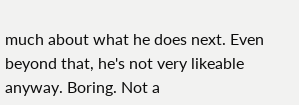much about what he does next. Even beyond that, he's not very likeable anyway. Boring. Not a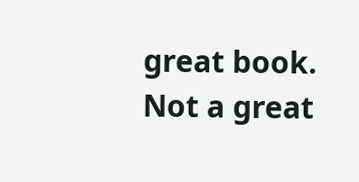great book. Not a great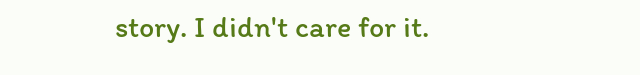story. I didn't care for it.